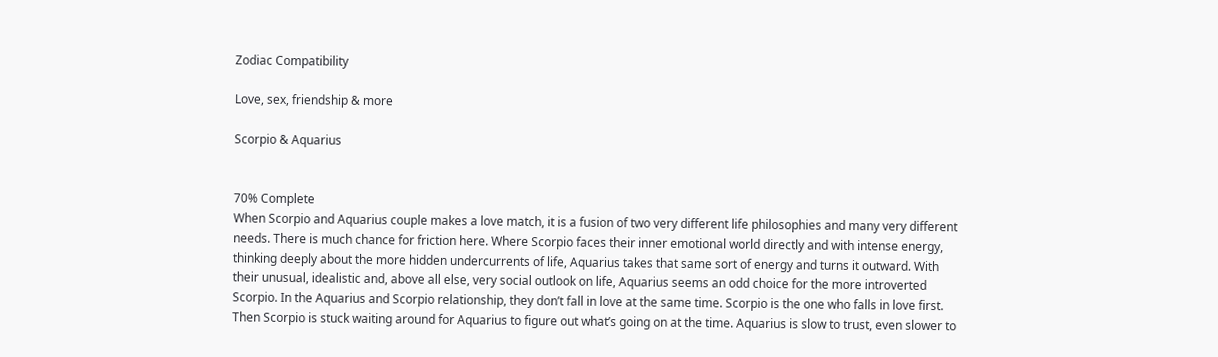Zodiac Compatibility

Love, sex, friendship & more

Scorpio & Aquarius


70% Complete
When Scorpio and Aquarius couple makes a love match, it is a fusion of two very different life philosophies and many very different needs. There is much chance for friction here. Where Scorpio faces their inner emotional world directly and with intense energy, thinking deeply about the more hidden undercurrents of life, Aquarius takes that same sort of energy and turns it outward. With their unusual, idealistic and, above all else, very social outlook on life, Aquarius seems an odd choice for the more introverted Scorpio. In the Aquarius and Scorpio relationship, they don’t fall in love at the same time. Scorpio is the one who falls in love first. Then Scorpio is stuck waiting around for Aquarius to figure out what’s going on at the time. Aquarius is slow to trust, even slower to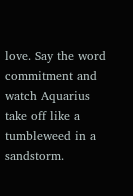love. Say the word commitment and watch Aquarius take off like a tumbleweed in a sandstorm.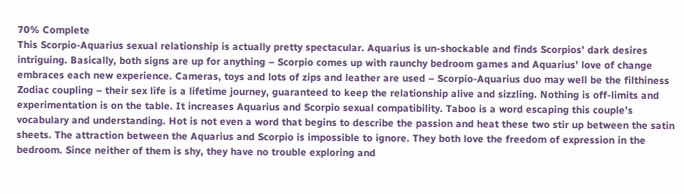70% Complete
This Scorpio-Aquarius sexual relationship is actually pretty spectacular. Aquarius is un-shockable and finds Scorpios’ dark desires intriguing. Basically, both signs are up for anything – Scorpio comes up with raunchy bedroom games and Aquarius’ love of change embraces each new experience. Cameras, toys and lots of zips and leather are used – Scorpio-Aquarius duo may well be the filthiness Zodiac coupling – their sex life is a lifetime journey, guaranteed to keep the relationship alive and sizzling. Nothing is off-limits and experimentation is on the table. It increases Aquarius and Scorpio sexual compatibility. Taboo is a word escaping this couple’s vocabulary and understanding. Hot is not even a word that begins to describe the passion and heat these two stir up between the satin sheets. The attraction between the Aquarius and Scorpio is impossible to ignore. They both love the freedom of expression in the bedroom. Since neither of them is shy, they have no trouble exploring and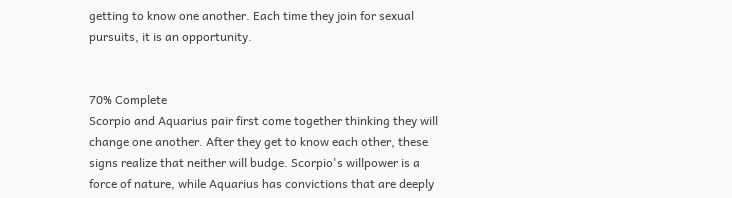getting to know one another. Each time they join for sexual pursuits, it is an opportunity.


70% Complete
Scorpio and Aquarius pair first come together thinking they will change one another. After they get to know each other, these signs realize that neither will budge. Scorpio's willpower is a force of nature, while Aquarius has convictions that are deeply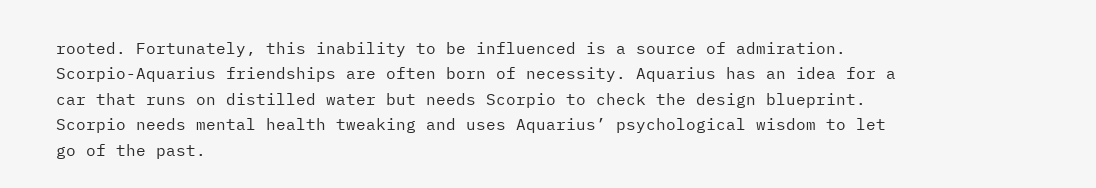rooted. Fortunately, this inability to be influenced is a source of admiration. Scorpio-Aquarius friendships are often born of necessity. Aquarius has an idea for a car that runs on distilled water but needs Scorpio to check the design blueprint. Scorpio needs mental health tweaking and uses Aquarius’ psychological wisdom to let go of the past.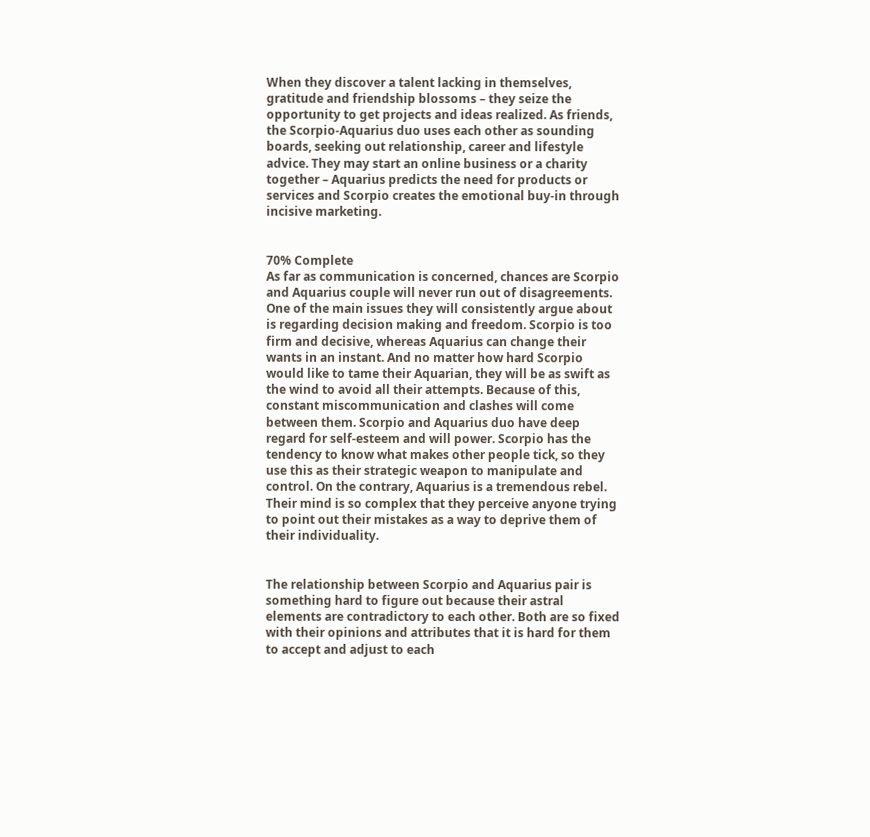When they discover a talent lacking in themselves, gratitude and friendship blossoms – they seize the opportunity to get projects and ideas realized. As friends, the Scorpio-Aquarius duo uses each other as sounding boards, seeking out relationship, career and lifestyle advice. They may start an online business or a charity together – Aquarius predicts the need for products or services and Scorpio creates the emotional buy-in through incisive marketing.


70% Complete
As far as communication is concerned, chances are Scorpio and Aquarius couple will never run out of disagreements. One of the main issues they will consistently argue about is regarding decision making and freedom. Scorpio is too firm and decisive, whereas Aquarius can change their wants in an instant. And no matter how hard Scorpio would like to tame their Aquarian, they will be as swift as the wind to avoid all their attempts. Because of this, constant miscommunication and clashes will come between them. Scorpio and Aquarius duo have deep regard for self-esteem and will power. Scorpio has the tendency to know what makes other people tick, so they use this as their strategic weapon to manipulate and control. On the contrary, Aquarius is a tremendous rebel. Their mind is so complex that they perceive anyone trying to point out their mistakes as a way to deprive them of their individuality.


The relationship between Scorpio and Aquarius pair is something hard to figure out because their astral elements are contradictory to each other. Both are so fixed with their opinions and attributes that it is hard for them to accept and adjust to each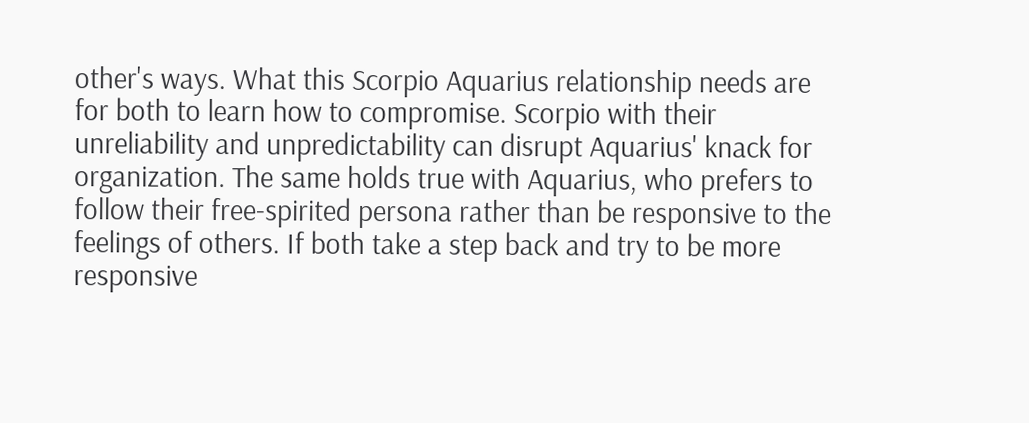other's ways. What this Scorpio Aquarius relationship needs are for both to learn how to compromise. Scorpio with their unreliability and unpredictability can disrupt Aquarius' knack for organization. The same holds true with Aquarius, who prefers to follow their free-spirited persona rather than be responsive to the feelings of others. If both take a step back and try to be more responsive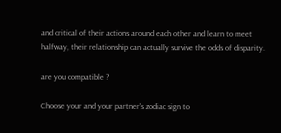and critical of their actions around each other and learn to meet halfway, their relationship can actually survive the odds of disparity.

are you compatible ?

Choose your and your partner's zodiac sign to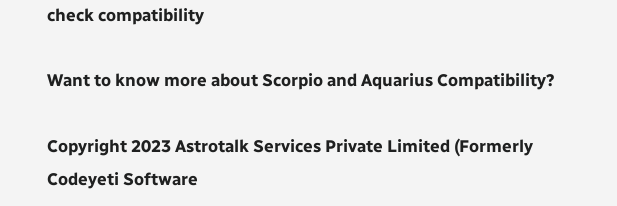check compatibility

Want to know more about Scorpio and Aquarius Compatibility?

Copyright 2023 Astrotalk Services Private Limited (Formerly Codeyeti Software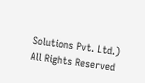Solutions Pvt. Ltd.) All Rights Reserved